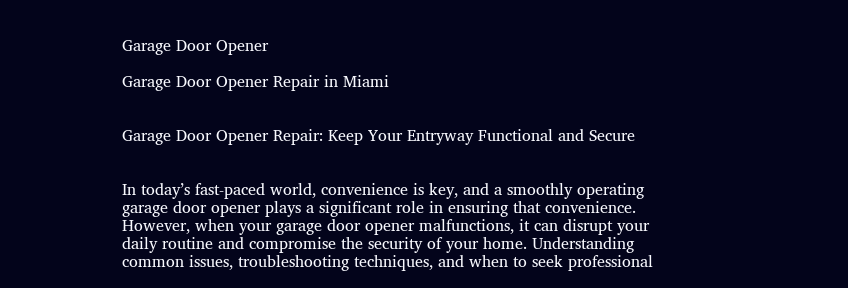Garage Door Opener

Garage Door Opener Repair in Miami


Garage Door Opener Repair: Keep Your Entryway Functional and Secure


In today’s fast-paced world, convenience is key, and a smoothly operating garage door opener plays a significant role in ensuring that convenience. However, when your garage door opener malfunctions, it can disrupt your daily routine and compromise the security of your home. Understanding common issues, troubleshooting techniques, and when to seek professional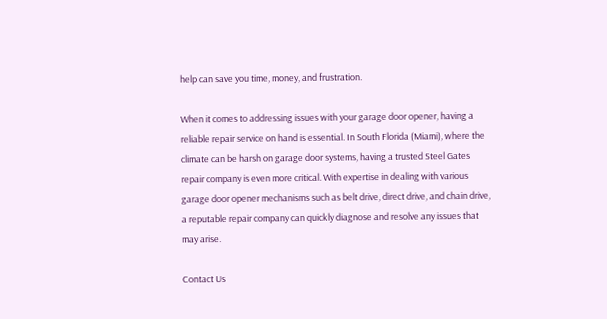help can save you time, money, and frustration.

When it comes to addressing issues with your garage door opener, having a reliable repair service on hand is essential. In South Florida (Miami), where the climate can be harsh on garage door systems, having a trusted Steel Gates repair company is even more critical. With expertise in dealing with various garage door opener mechanisms such as belt drive, direct drive, and chain drive, a reputable repair company can quickly diagnose and resolve any issues that may arise.

Contact Us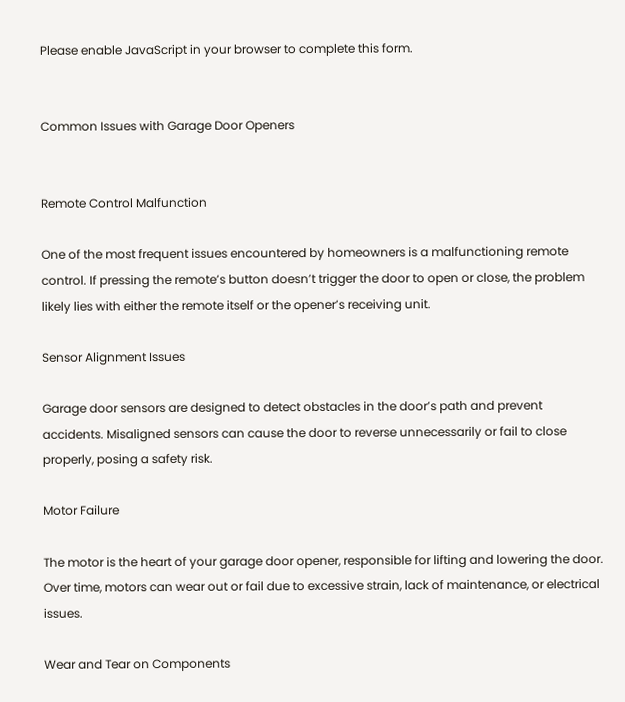Please enable JavaScript in your browser to complete this form.


Common Issues with Garage Door Openers


Remote Control Malfunction

One of the most frequent issues encountered by homeowners is a malfunctioning remote control. If pressing the remote’s button doesn’t trigger the door to open or close, the problem likely lies with either the remote itself or the opener’s receiving unit.

Sensor Alignment Issues

Garage door sensors are designed to detect obstacles in the door’s path and prevent accidents. Misaligned sensors can cause the door to reverse unnecessarily or fail to close properly, posing a safety risk.

Motor Failure

The motor is the heart of your garage door opener, responsible for lifting and lowering the door. Over time, motors can wear out or fail due to excessive strain, lack of maintenance, or electrical issues.

Wear and Tear on Components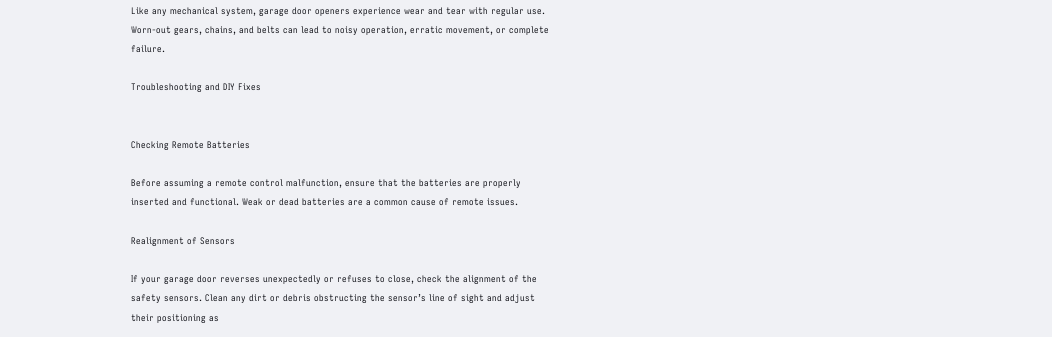Like any mechanical system, garage door openers experience wear and tear with regular use. Worn-out gears, chains, and belts can lead to noisy operation, erratic movement, or complete failure.

Troubleshooting and DIY Fixes


Checking Remote Batteries

Before assuming a remote control malfunction, ensure that the batteries are properly inserted and functional. Weak or dead batteries are a common cause of remote issues.

Realignment of Sensors

If your garage door reverses unexpectedly or refuses to close, check the alignment of the safety sensors. Clean any dirt or debris obstructing the sensor’s line of sight and adjust their positioning as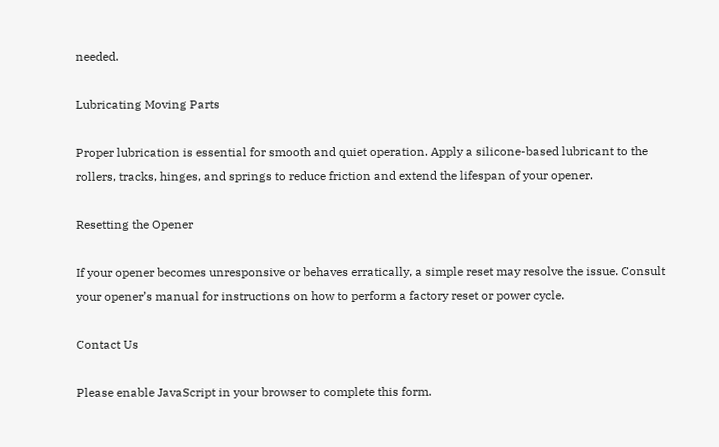needed.

Lubricating Moving Parts

Proper lubrication is essential for smooth and quiet operation. Apply a silicone-based lubricant to the rollers, tracks, hinges, and springs to reduce friction and extend the lifespan of your opener.

Resetting the Opener

If your opener becomes unresponsive or behaves erratically, a simple reset may resolve the issue. Consult your opener’s manual for instructions on how to perform a factory reset or power cycle.

Contact Us

Please enable JavaScript in your browser to complete this form.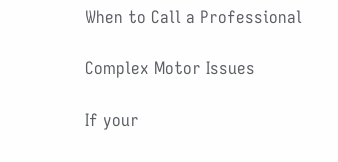When to Call a Professional

Complex Motor Issues

If your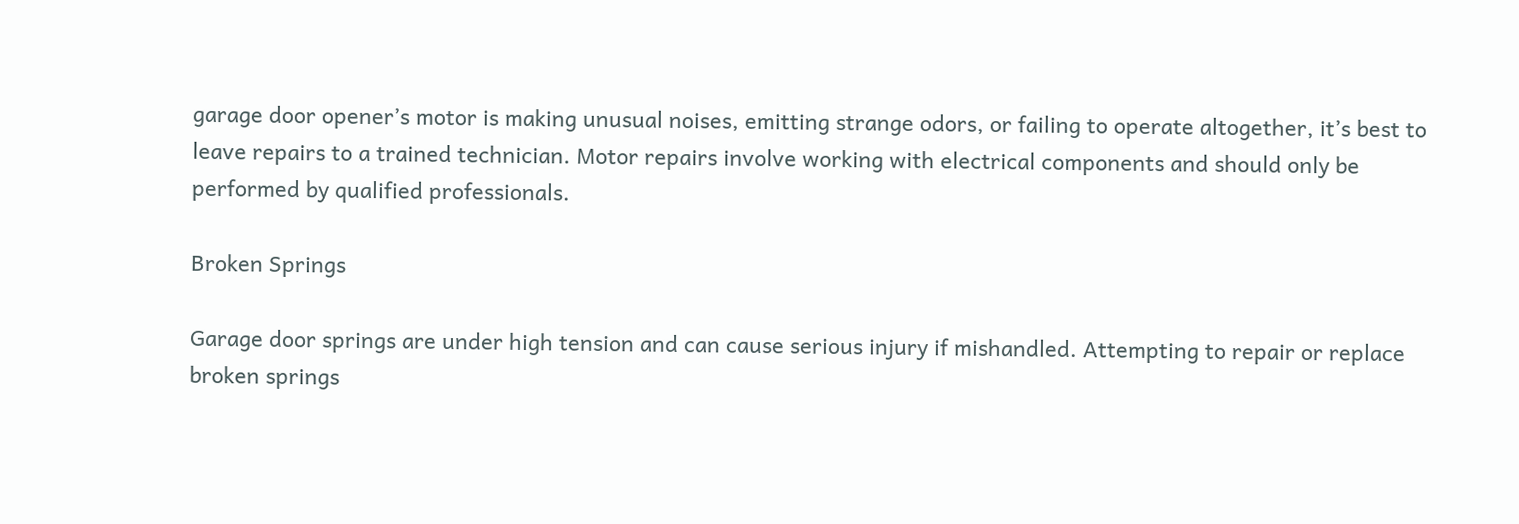garage door opener’s motor is making unusual noises, emitting strange odors, or failing to operate altogether, it’s best to leave repairs to a trained technician. Motor repairs involve working with electrical components and should only be performed by qualified professionals.

Broken Springs

Garage door springs are under high tension and can cause serious injury if mishandled. Attempting to repair or replace broken springs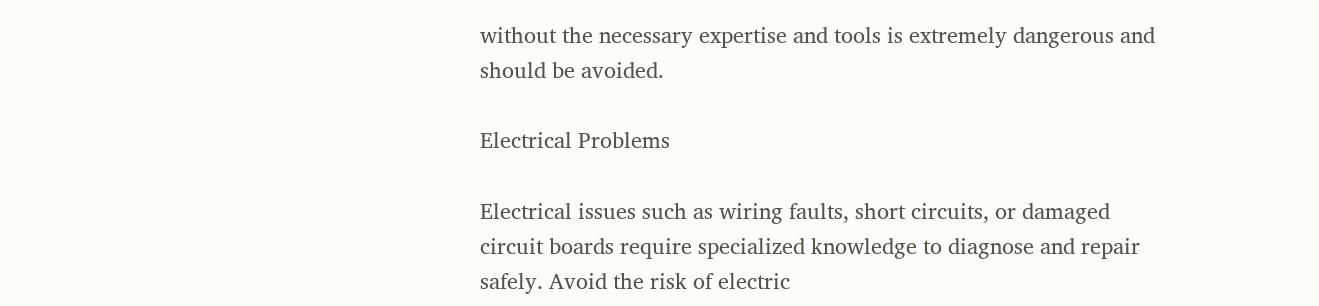without the necessary expertise and tools is extremely dangerous and should be avoided.

Electrical Problems

Electrical issues such as wiring faults, short circuits, or damaged circuit boards require specialized knowledge to diagnose and repair safely. Avoid the risk of electric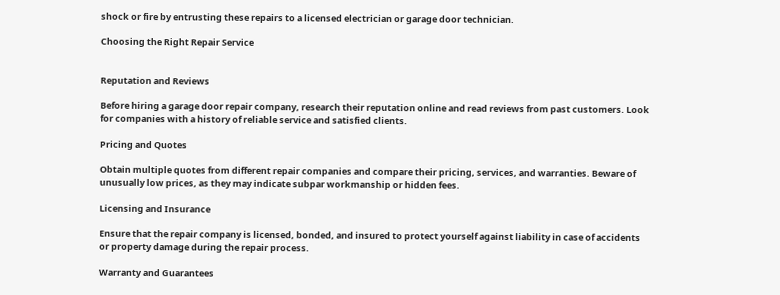shock or fire by entrusting these repairs to a licensed electrician or garage door technician.

Choosing the Right Repair Service


Reputation and Reviews

Before hiring a garage door repair company, research their reputation online and read reviews from past customers. Look for companies with a history of reliable service and satisfied clients.

Pricing and Quotes

Obtain multiple quotes from different repair companies and compare their pricing, services, and warranties. Beware of unusually low prices, as they may indicate subpar workmanship or hidden fees.

Licensing and Insurance

Ensure that the repair company is licensed, bonded, and insured to protect yourself against liability in case of accidents or property damage during the repair process.

Warranty and Guarantees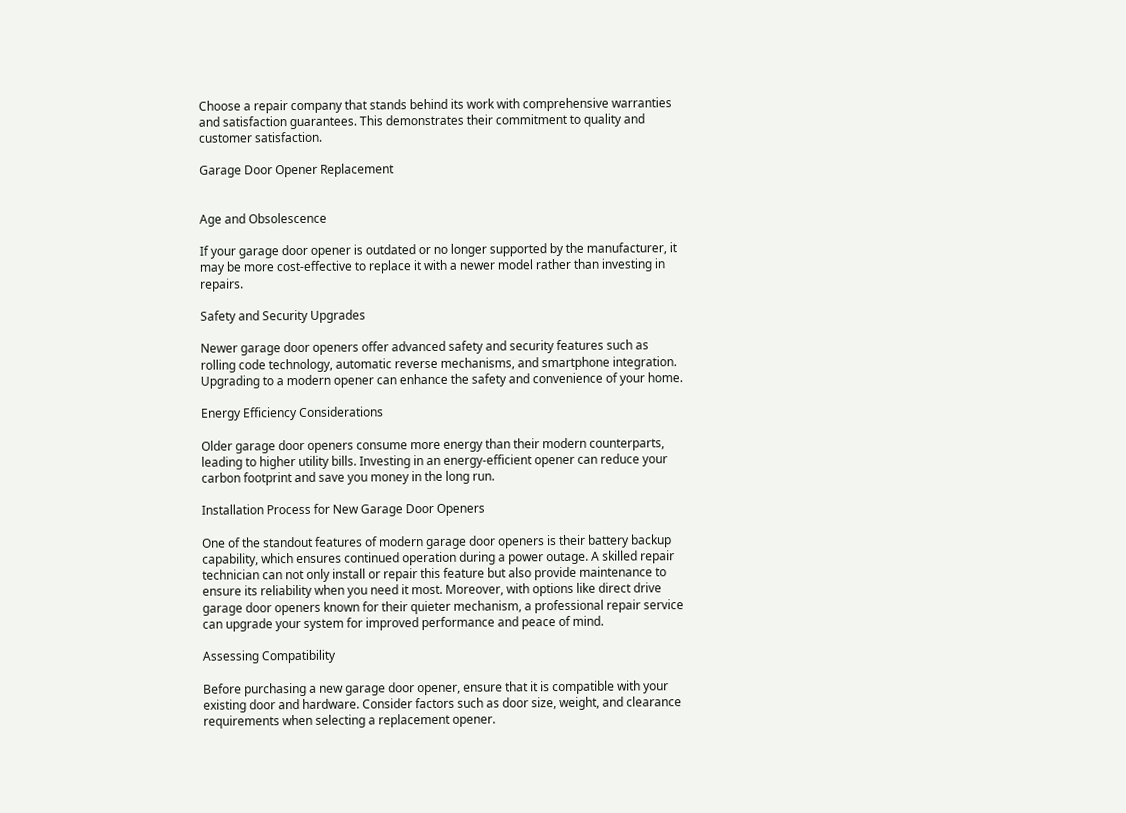Choose a repair company that stands behind its work with comprehensive warranties and satisfaction guarantees. This demonstrates their commitment to quality and customer satisfaction.

Garage Door Opener Replacement


Age and Obsolescence

If your garage door opener is outdated or no longer supported by the manufacturer, it may be more cost-effective to replace it with a newer model rather than investing in repairs.

Safety and Security Upgrades

Newer garage door openers offer advanced safety and security features such as rolling code technology, automatic reverse mechanisms, and smartphone integration. Upgrading to a modern opener can enhance the safety and convenience of your home.

Energy Efficiency Considerations

Older garage door openers consume more energy than their modern counterparts, leading to higher utility bills. Investing in an energy-efficient opener can reduce your carbon footprint and save you money in the long run.

Installation Process for New Garage Door Openers

One of the standout features of modern garage door openers is their battery backup capability, which ensures continued operation during a power outage. A skilled repair technician can not only install or repair this feature but also provide maintenance to ensure its reliability when you need it most. Moreover, with options like direct drive garage door openers known for their quieter mechanism, a professional repair service can upgrade your system for improved performance and peace of mind.

Assessing Compatibility

Before purchasing a new garage door opener, ensure that it is compatible with your existing door and hardware. Consider factors such as door size, weight, and clearance requirements when selecting a replacement opener.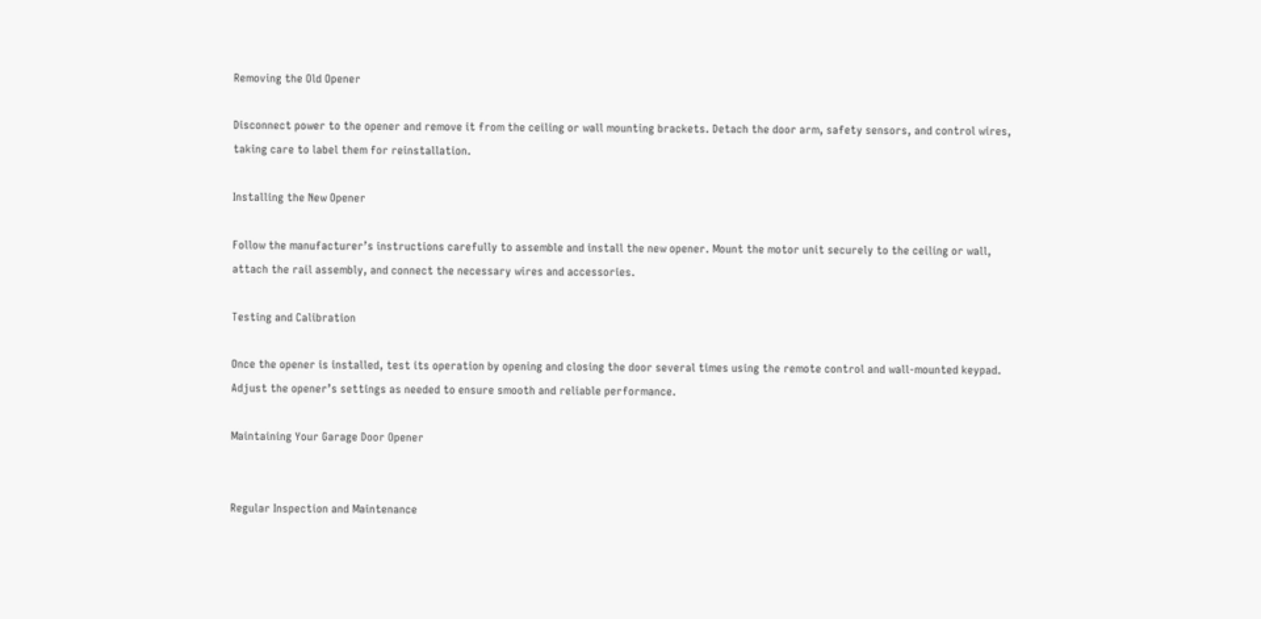Removing the Old Opener

Disconnect power to the opener and remove it from the ceiling or wall mounting brackets. Detach the door arm, safety sensors, and control wires, taking care to label them for reinstallation.

Installing the New Opener

Follow the manufacturer’s instructions carefully to assemble and install the new opener. Mount the motor unit securely to the ceiling or wall, attach the rail assembly, and connect the necessary wires and accessories.

Testing and Calibration

Once the opener is installed, test its operation by opening and closing the door several times using the remote control and wall-mounted keypad. Adjust the opener’s settings as needed to ensure smooth and reliable performance.

Maintaining Your Garage Door Opener


Regular Inspection and Maintenance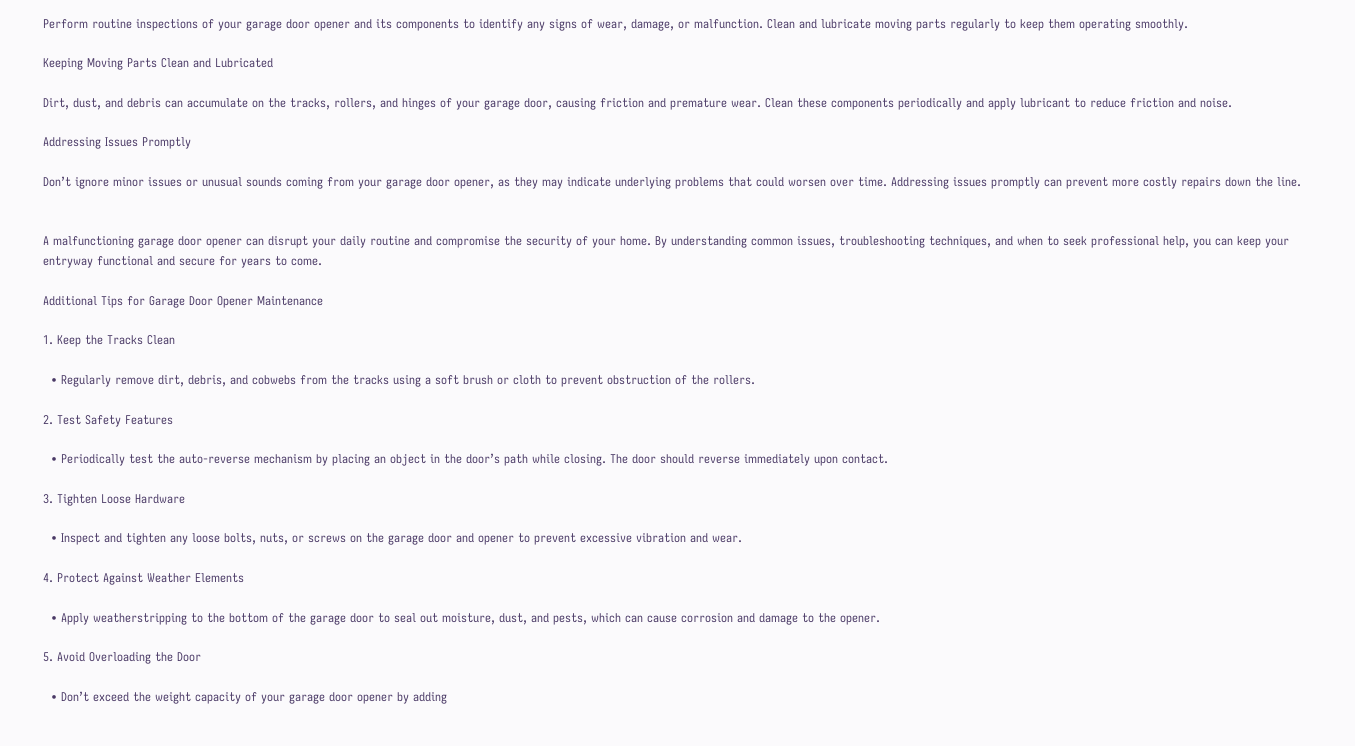Perform routine inspections of your garage door opener and its components to identify any signs of wear, damage, or malfunction. Clean and lubricate moving parts regularly to keep them operating smoothly.

Keeping Moving Parts Clean and Lubricated

Dirt, dust, and debris can accumulate on the tracks, rollers, and hinges of your garage door, causing friction and premature wear. Clean these components periodically and apply lubricant to reduce friction and noise.

Addressing Issues Promptly

Don’t ignore minor issues or unusual sounds coming from your garage door opener, as they may indicate underlying problems that could worsen over time. Addressing issues promptly can prevent more costly repairs down the line.


A malfunctioning garage door opener can disrupt your daily routine and compromise the security of your home. By understanding common issues, troubleshooting techniques, and when to seek professional help, you can keep your entryway functional and secure for years to come.

Additional Tips for Garage Door Opener Maintenance

1. Keep the Tracks Clean

  • Regularly remove dirt, debris, and cobwebs from the tracks using a soft brush or cloth to prevent obstruction of the rollers.

2. Test Safety Features

  • Periodically test the auto-reverse mechanism by placing an object in the door’s path while closing. The door should reverse immediately upon contact.

3. Tighten Loose Hardware

  • Inspect and tighten any loose bolts, nuts, or screws on the garage door and opener to prevent excessive vibration and wear.

4. Protect Against Weather Elements

  • Apply weatherstripping to the bottom of the garage door to seal out moisture, dust, and pests, which can cause corrosion and damage to the opener.

5. Avoid Overloading the Door

  • Don’t exceed the weight capacity of your garage door opener by adding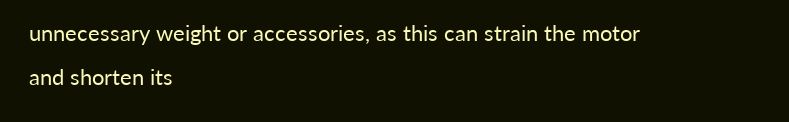unnecessary weight or accessories, as this can strain the motor and shorten its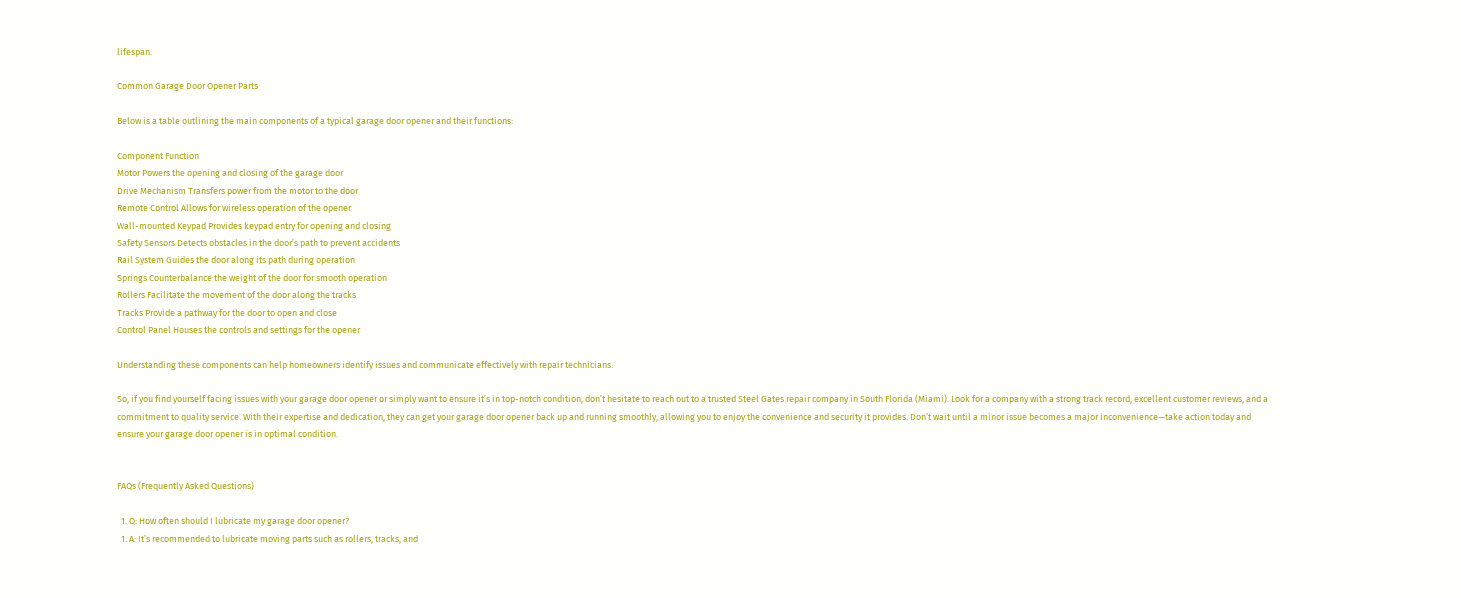lifespan.

Common Garage Door Opener Parts

Below is a table outlining the main components of a typical garage door opener and their functions:

Component Function
Motor Powers the opening and closing of the garage door
Drive Mechanism Transfers power from the motor to the door
Remote Control Allows for wireless operation of the opener
Wall-mounted Keypad Provides keypad entry for opening and closing
Safety Sensors Detects obstacles in the door’s path to prevent accidents
Rail System Guides the door along its path during operation
Springs Counterbalance the weight of the door for smooth operation
Rollers Facilitate the movement of the door along the tracks
Tracks Provide a pathway for the door to open and close
Control Panel Houses the controls and settings for the opener

Understanding these components can help homeowners identify issues and communicate effectively with repair technicians.

So, if you find yourself facing issues with your garage door opener or simply want to ensure it’s in top-notch condition, don’t hesitate to reach out to a trusted Steel Gates repair company in South Florida (Miami). Look for a company with a strong track record, excellent customer reviews, and a commitment to quality service. With their expertise and dedication, they can get your garage door opener back up and running smoothly, allowing you to enjoy the convenience and security it provides. Don’t wait until a minor issue becomes a major inconvenience—take action today and ensure your garage door opener is in optimal condition.


FAQs (Frequently Asked Questions)

  1. Q: How often should I lubricate my garage door opener?
  1. A: It’s recommended to lubricate moving parts such as rollers, tracks, and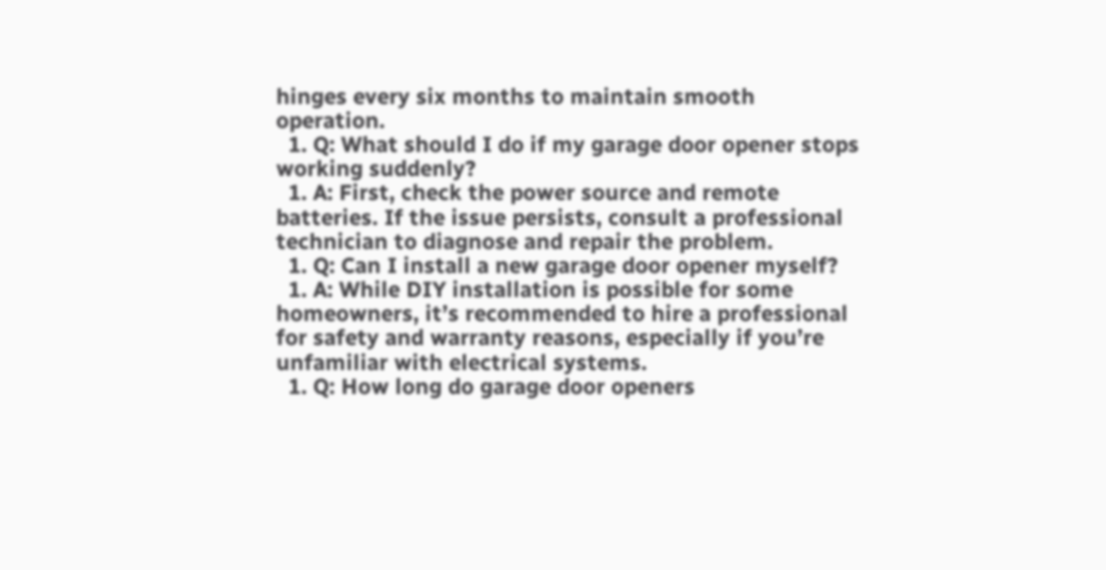hinges every six months to maintain smooth operation.
  1. Q: What should I do if my garage door opener stops working suddenly?
  1. A: First, check the power source and remote batteries. If the issue persists, consult a professional technician to diagnose and repair the problem.
  1. Q: Can I install a new garage door opener myself?
  1. A: While DIY installation is possible for some homeowners, it’s recommended to hire a professional for safety and warranty reasons, especially if you’re unfamiliar with electrical systems.
  1. Q: How long do garage door openers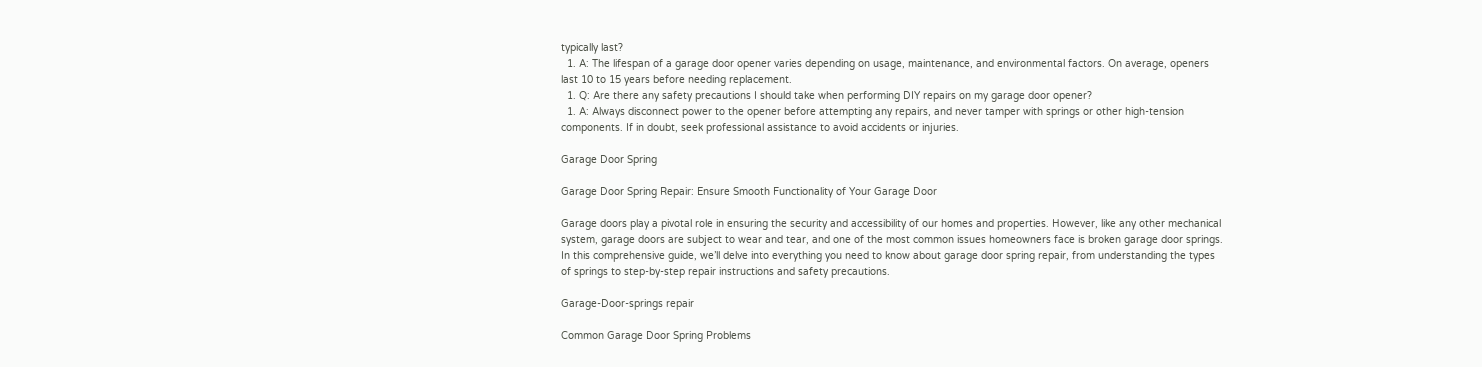typically last?
  1. A: The lifespan of a garage door opener varies depending on usage, maintenance, and environmental factors. On average, openers last 10 to 15 years before needing replacement.
  1. Q: Are there any safety precautions I should take when performing DIY repairs on my garage door opener?
  1. A: Always disconnect power to the opener before attempting any repairs, and never tamper with springs or other high-tension components. If in doubt, seek professional assistance to avoid accidents or injuries.

Garage Door Spring

Garage Door Spring Repair: Ensure Smooth Functionality of Your Garage Door

Garage doors play a pivotal role in ensuring the security and accessibility of our homes and properties. However, like any other mechanical system, garage doors are subject to wear and tear, and one of the most common issues homeowners face is broken garage door springs. In this comprehensive guide, we’ll delve into everything you need to know about garage door spring repair, from understanding the types of springs to step-by-step repair instructions and safety precautions.

Garage-Door-springs repair

Common Garage Door Spring Problems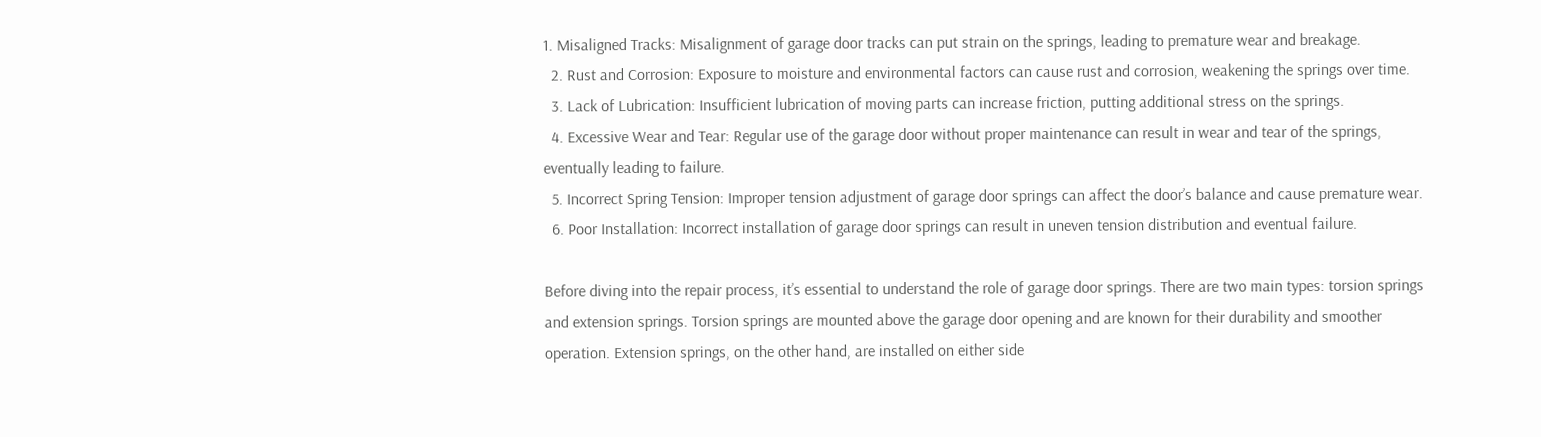1. Misaligned Tracks: Misalignment of garage door tracks can put strain on the springs, leading to premature wear and breakage.
  2. Rust and Corrosion: Exposure to moisture and environmental factors can cause rust and corrosion, weakening the springs over time.
  3. Lack of Lubrication: Insufficient lubrication of moving parts can increase friction, putting additional stress on the springs.
  4. Excessive Wear and Tear: Regular use of the garage door without proper maintenance can result in wear and tear of the springs, eventually leading to failure.
  5. Incorrect Spring Tension: Improper tension adjustment of garage door springs can affect the door’s balance and cause premature wear.
  6. Poor Installation: Incorrect installation of garage door springs can result in uneven tension distribution and eventual failure.

Before diving into the repair process, it’s essential to understand the role of garage door springs. There are two main types: torsion springs and extension springs. Torsion springs are mounted above the garage door opening and are known for their durability and smoother operation. Extension springs, on the other hand, are installed on either side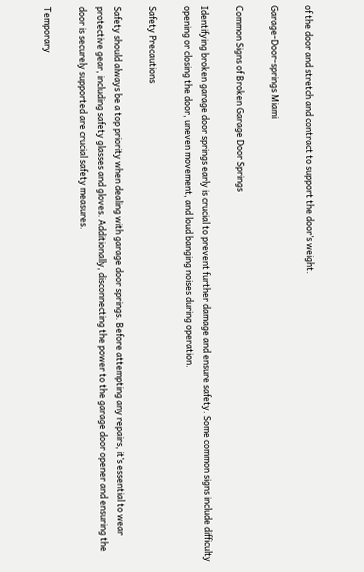of the door and stretch and contract to support the door’s weight.

Garage-Door-springs Miami

Common Signs of Broken Garage Door Springs

Identifying broken garage door springs early is crucial to prevent further damage and ensure safety. Some common signs include difficulty opening or closing the door, uneven movement, and loud banging noises during operation.

Safety Precautions

Safety should always be a top priority when dealing with garage door springs. Before attempting any repairs, it’s essential to wear protective gear, including safety glasses and gloves. Additionally, disconnecting the power to the garage door opener and ensuring the door is securely supported are crucial safety measures.

Temporary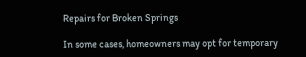Repairs for Broken Springs

In some cases, homeowners may opt for temporary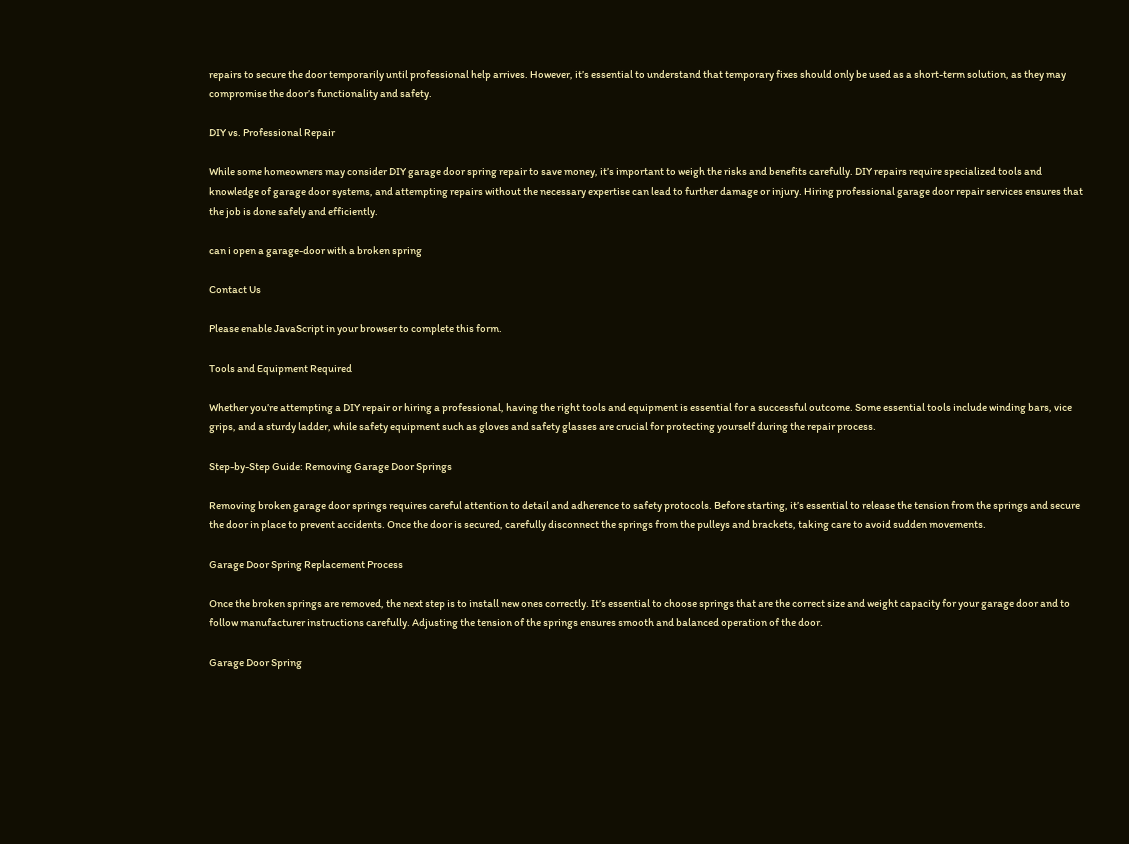repairs to secure the door temporarily until professional help arrives. However, it’s essential to understand that temporary fixes should only be used as a short-term solution, as they may compromise the door’s functionality and safety.

DIY vs. Professional Repair

While some homeowners may consider DIY garage door spring repair to save money, it’s important to weigh the risks and benefits carefully. DIY repairs require specialized tools and knowledge of garage door systems, and attempting repairs without the necessary expertise can lead to further damage or injury. Hiring professional garage door repair services ensures that the job is done safely and efficiently.

can i open a garage-door with a broken spring

Contact Us

Please enable JavaScript in your browser to complete this form.

Tools and Equipment Required

Whether you’re attempting a DIY repair or hiring a professional, having the right tools and equipment is essential for a successful outcome. Some essential tools include winding bars, vice grips, and a sturdy ladder, while safety equipment such as gloves and safety glasses are crucial for protecting yourself during the repair process.

Step-by-Step Guide: Removing Garage Door Springs

Removing broken garage door springs requires careful attention to detail and adherence to safety protocols. Before starting, it’s essential to release the tension from the springs and secure the door in place to prevent accidents. Once the door is secured, carefully disconnect the springs from the pulleys and brackets, taking care to avoid sudden movements.

Garage Door Spring Replacement Process

Once the broken springs are removed, the next step is to install new ones correctly. It’s essential to choose springs that are the correct size and weight capacity for your garage door and to follow manufacturer instructions carefully. Adjusting the tension of the springs ensures smooth and balanced operation of the door.

Garage Door Spring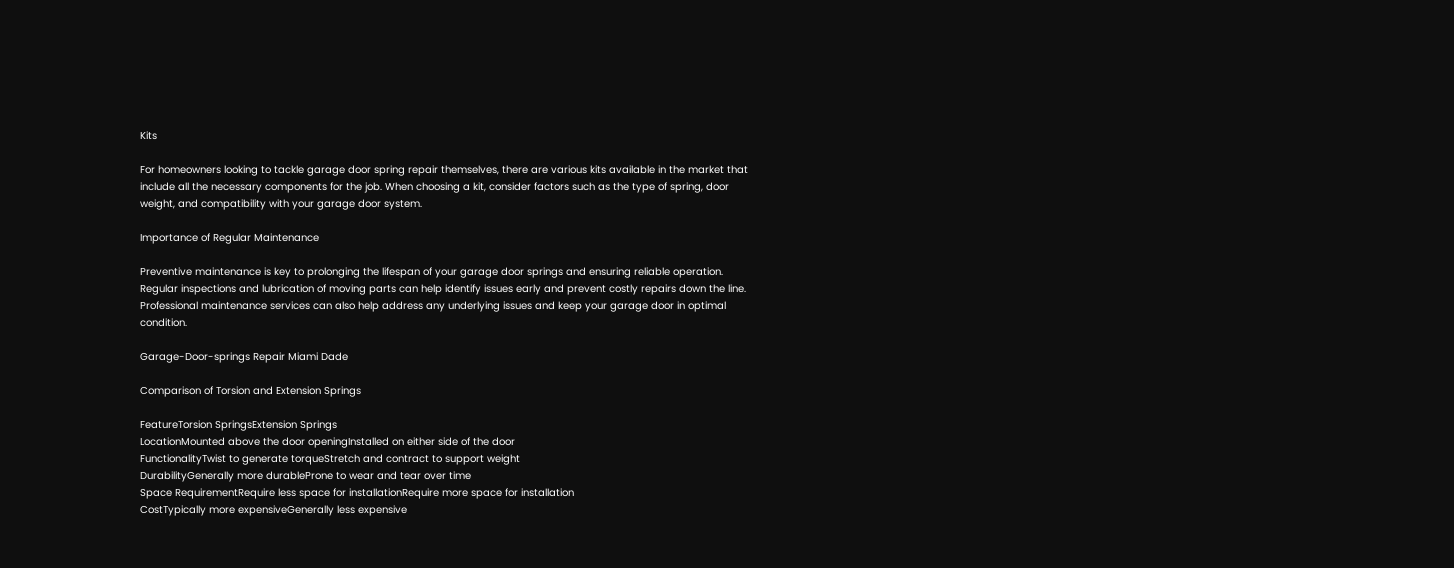Kits

For homeowners looking to tackle garage door spring repair themselves, there are various kits available in the market that include all the necessary components for the job. When choosing a kit, consider factors such as the type of spring, door weight, and compatibility with your garage door system.

Importance of Regular Maintenance

Preventive maintenance is key to prolonging the lifespan of your garage door springs and ensuring reliable operation. Regular inspections and lubrication of moving parts can help identify issues early and prevent costly repairs down the line. Professional maintenance services can also help address any underlying issues and keep your garage door in optimal condition.

Garage-Door-springs Repair Miami Dade

Comparison of Torsion and Extension Springs

FeatureTorsion SpringsExtension Springs
LocationMounted above the door openingInstalled on either side of the door
FunctionalityTwist to generate torqueStretch and contract to support weight
DurabilityGenerally more durableProne to wear and tear over time
Space RequirementRequire less space for installationRequire more space for installation
CostTypically more expensiveGenerally less expensive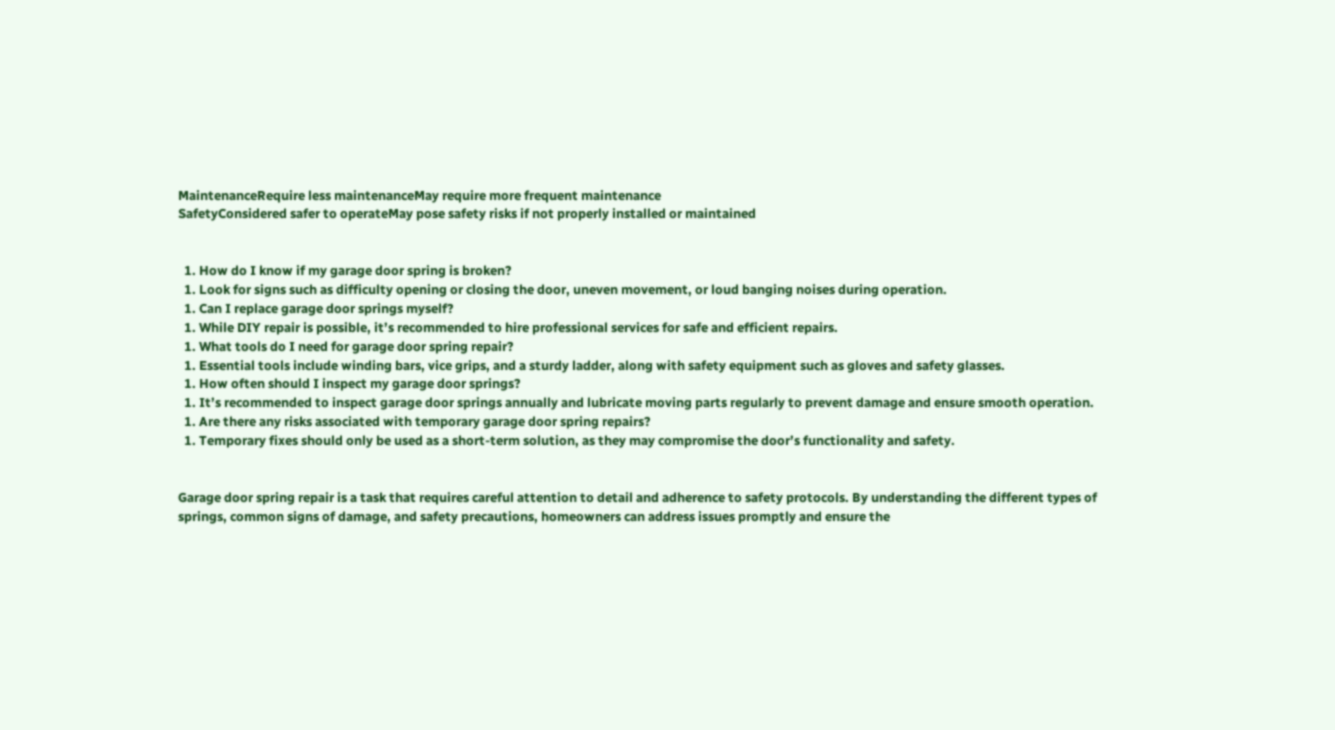MaintenanceRequire less maintenanceMay require more frequent maintenance
SafetyConsidered safer to operateMay pose safety risks if not properly installed or maintained


  1. How do I know if my garage door spring is broken?
  1. Look for signs such as difficulty opening or closing the door, uneven movement, or loud banging noises during operation.
  1. Can I replace garage door springs myself?
  1. While DIY repair is possible, it’s recommended to hire professional services for safe and efficient repairs.
  1. What tools do I need for garage door spring repair?
  1. Essential tools include winding bars, vice grips, and a sturdy ladder, along with safety equipment such as gloves and safety glasses.
  1. How often should I inspect my garage door springs?
  1. It’s recommended to inspect garage door springs annually and lubricate moving parts regularly to prevent damage and ensure smooth operation.
  1. Are there any risks associated with temporary garage door spring repairs?
  1. Temporary fixes should only be used as a short-term solution, as they may compromise the door’s functionality and safety.


Garage door spring repair is a task that requires careful attention to detail and adherence to safety protocols. By understanding the different types of springs, common signs of damage, and safety precautions, homeowners can address issues promptly and ensure the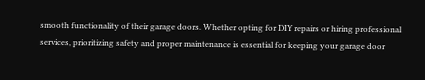smooth functionality of their garage doors. Whether opting for DIY repairs or hiring professional services, prioritizing safety and proper maintenance is essential for keeping your garage door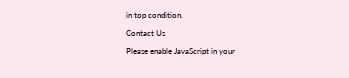in top condition.

Contact Us

Please enable JavaScript in your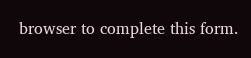browser to complete this form.